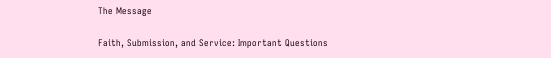The Message

Faith, Submission, and Service: Important Questions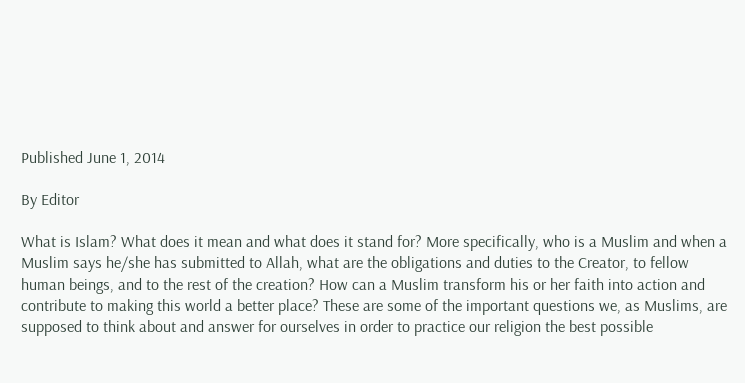Published June 1, 2014

By Editor

What is Islam? What does it mean and what does it stand for? More specifically, who is a Muslim and when a Muslim says he/she has submitted to Allah, what are the obligations and duties to the Creator, to fellow human beings, and to the rest of the creation? How can a Muslim transform his or her faith into action and contribute to making this world a better place? These are some of the important questions we, as Muslims, are supposed to think about and answer for ourselves in order to practice our religion the best possible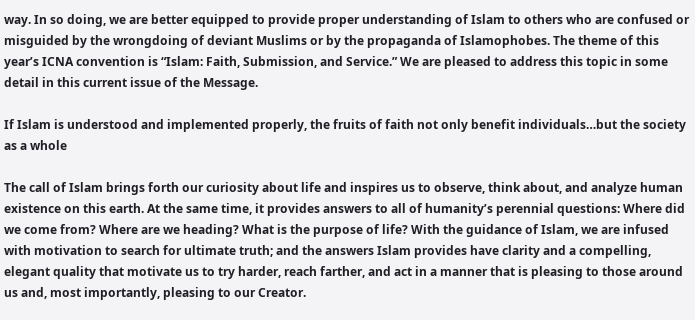way. In so doing, we are better equipped to provide proper understanding of Islam to others who are confused or misguided by the wrongdoing of deviant Muslims or by the propaganda of Islamophobes. The theme of this year’s ICNA convention is “Islam: Faith, Submission, and Service.” We are pleased to address this topic in some detail in this current issue of the Message.

If Islam is understood and implemented properly, the fruits of faith not only benefit individuals…but the society as a whole

The call of Islam brings forth our curiosity about life and inspires us to observe, think about, and analyze human existence on this earth. At the same time, it provides answers to all of humanity’s perennial questions: Where did we come from? Where are we heading? What is the purpose of life? With the guidance of Islam, we are infused with motivation to search for ultimate truth; and the answers Islam provides have clarity and a compelling, elegant quality that motivate us to try harder, reach farther, and act in a manner that is pleasing to those around us and, most importantly, pleasing to our Creator.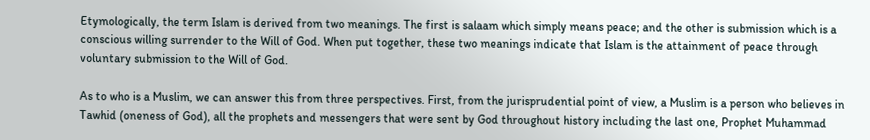Etymologically, the term Islam is derived from two meanings. The first is salaam which simply means peace; and the other is submission which is a conscious willing surrender to the Will of God. When put together, these two meanings indicate that Islam is the attainment of peace through voluntary submission to the Will of God.

As to who is a Muslim, we can answer this from three perspectives. First, from the jurisprudential point of view, a Muslim is a person who believes in Tawhid (oneness of God), all the prophets and messengers that were sent by God throughout history including the last one, Prophet Muhammad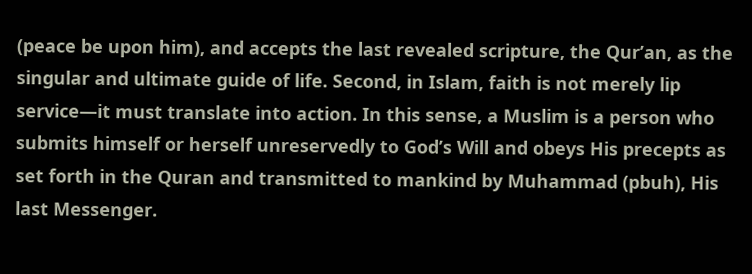(peace be upon him), and accepts the last revealed scripture, the Qur’an, as the singular and ultimate guide of life. Second, in Islam, faith is not merely lip service—it must translate into action. In this sense, a Muslim is a person who submits himself or herself unreservedly to God’s Will and obeys His precepts as set forth in the Quran and transmitted to mankind by Muhammad (pbuh), His last Messenger.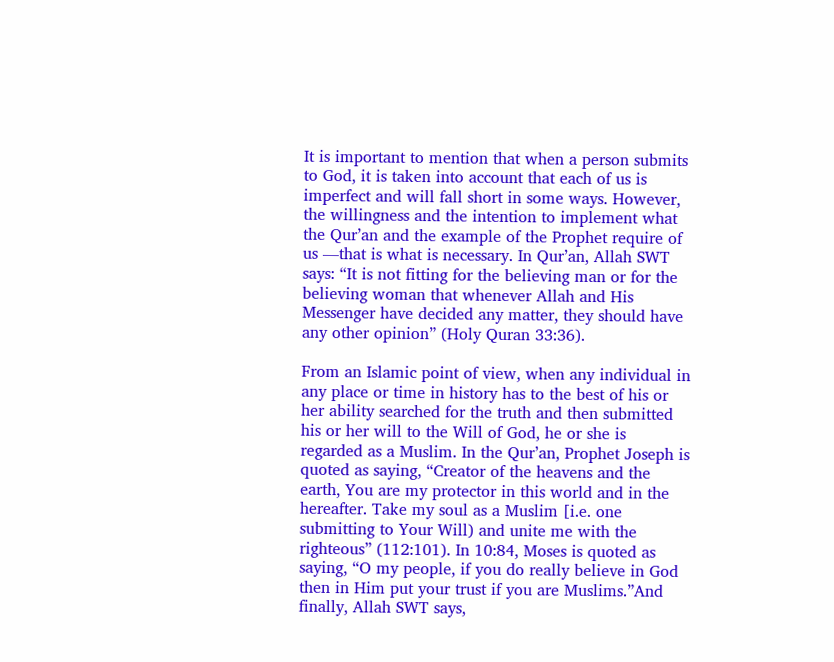It is important to mention that when a person submits to God, it is taken into account that each of us is imperfect and will fall short in some ways. However, the willingness and the intention to implement what the Qur’an and the example of the Prophet require of us —that is what is necessary. In Qur’an, Allah SWT says: “It is not fitting for the believing man or for the believing woman that whenever Allah and His Messenger have decided any matter, they should have any other opinion” (Holy Quran 33:36).

From an Islamic point of view, when any individual in any place or time in history has to the best of his or her ability searched for the truth and then submitted his or her will to the Will of God, he or she is regarded as a Muslim. In the Qur’an, Prophet Joseph is quoted as saying, “Creator of the heavens and the earth, You are my protector in this world and in the hereafter. Take my soul as a Muslim [i.e. one submitting to Your Will) and unite me with the righteous” (112:101). In 10:84, Moses is quoted as saying, “O my people, if you do really believe in God then in Him put your trust if you are Muslims.”And finally, Allah SWT says,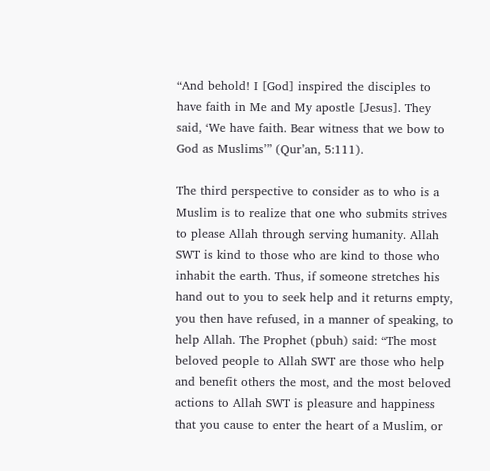“And behold! I [God] inspired the disciples to have faith in Me and My apostle [Jesus]. They said, ‘We have faith. Bear witness that we bow to God as Muslims’” (Qur’an, 5:111).

The third perspective to consider as to who is a Muslim is to realize that one who submits strives to please Allah through serving humanity. Allah SWT is kind to those who are kind to those who inhabit the earth. Thus, if someone stretches his hand out to you to seek help and it returns empty, you then have refused, in a manner of speaking, to help Allah. The Prophet (pbuh) said: “The most beloved people to Allah SWT are those who help and benefit others the most, and the most beloved actions to Allah SWT is pleasure and happiness that you cause to enter the heart of a Muslim, or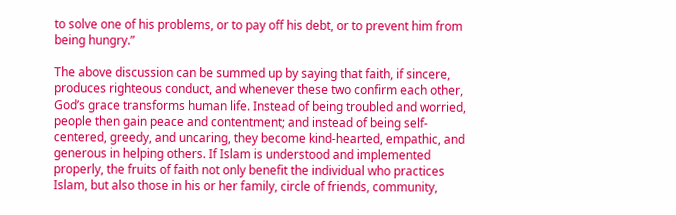to solve one of his problems, or to pay off his debt, or to prevent him from being hungry.”

The above discussion can be summed up by saying that faith, if sincere, produces righteous conduct, and whenever these two confirm each other, God’s grace transforms human life. Instead of being troubled and worried, people then gain peace and contentment; and instead of being self-centered, greedy, and uncaring, they become kind-hearted, empathic, and generous in helping others. If Islam is understood and implemented properly, the fruits of faith not only benefit the individual who practices Islam, but also those in his or her family, circle of friends, community,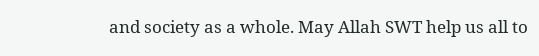and society as a whole. May Allah SWT help us all to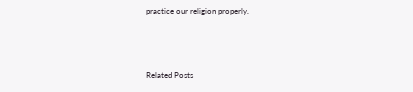practice our religion properly.



Related Posts